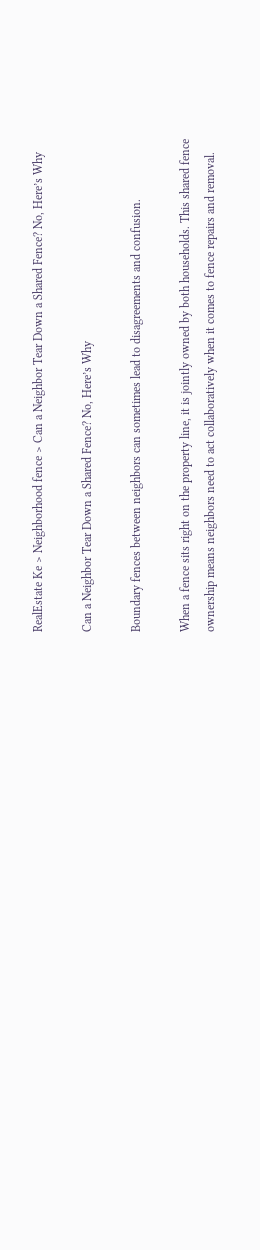RealEstate Ke > Neighborhood fence > Can a Neighbor Tear Down a Shared Fence? No, Here’s Why

Can a Neighbor Tear Down a Shared Fence? No, Here’s Why

Boundary fences between neighbors can sometimes lead to disagreements and confusion.

When a fence sits right on the property line, it is jointly owned by both households. This shared fence ownership means neighbors need to act collaboratively when it comes to fence repairs and removal.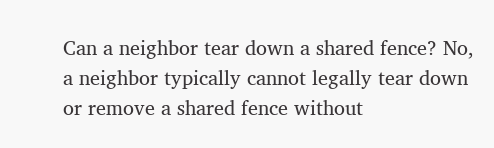Can a neighbor tear down a shared fence? No, a neighbor typically cannot legally tear down or remove a shared fence without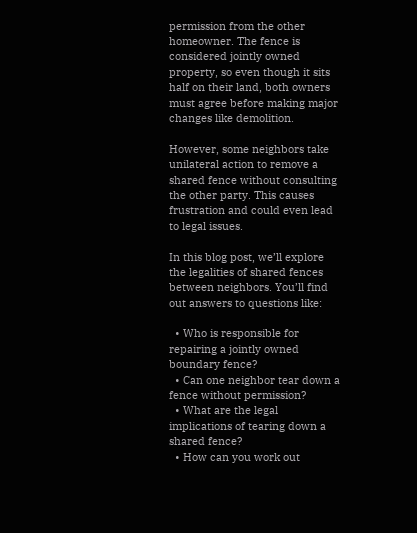permission from the other homeowner. The fence is considered jointly owned property, so even though it sits half on their land, both owners must agree before making major changes like demolition.

However, some neighbors take unilateral action to remove a shared fence without consulting the other party. This causes frustration and could even lead to legal issues.

In this blog post, we’ll explore the legalities of shared fences between neighbors. You’ll find out answers to questions like:

  • Who is responsible for repairing a jointly owned boundary fence?
  • Can one neighbor tear down a fence without permission?
  • What are the legal implications of tearing down a shared fence?
  • How can you work out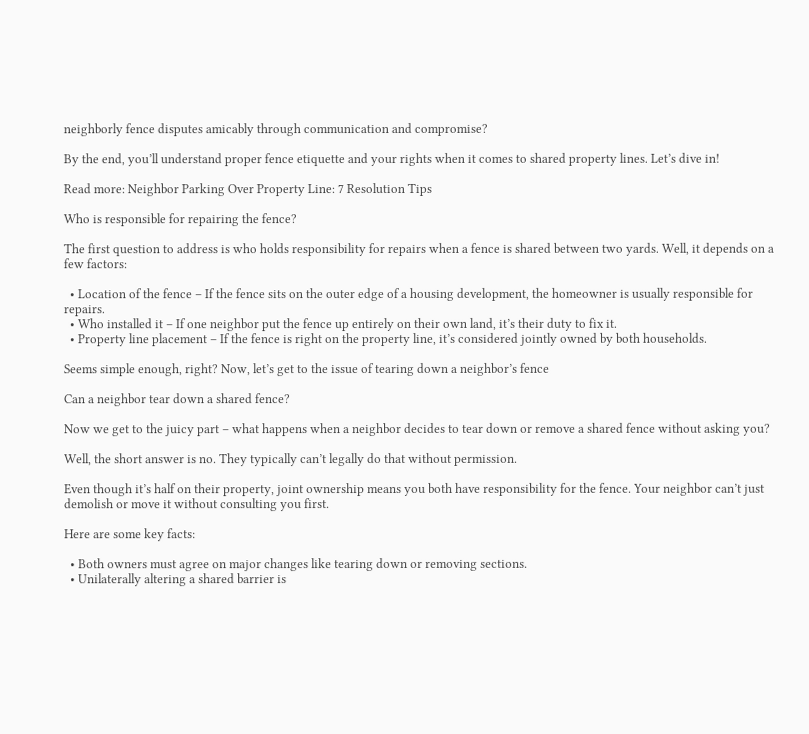neighborly fence disputes amicably through communication and compromise?

By the end, you’ll understand proper fence etiquette and your rights when it comes to shared property lines. Let’s dive in!

Read more: Neighbor Parking Over Property Line: 7 Resolution Tips

Who is responsible for repairing the fence?

The first question to address is who holds responsibility for repairs when a fence is shared between two yards. Well, it depends on a few factors:

  • Location of the fence – If the fence sits on the outer edge of a housing development, the homeowner is usually responsible for repairs.
  • Who installed it – If one neighbor put the fence up entirely on their own land, it’s their duty to fix it.
  • Property line placement – If the fence is right on the property line, it’s considered jointly owned by both households.

Seems simple enough, right? Now, let’s get to the issue of tearing down a neighbor’s fence

Can a neighbor tear down a shared fence?

Now we get to the juicy part – what happens when a neighbor decides to tear down or remove a shared fence without asking you?

Well, the short answer is no. They typically can’t legally do that without permission.

Even though it’s half on their property, joint ownership means you both have responsibility for the fence. Your neighbor can’t just demolish or move it without consulting you first.

Here are some key facts:

  • Both owners must agree on major changes like tearing down or removing sections.
  • Unilaterally altering a shared barrier is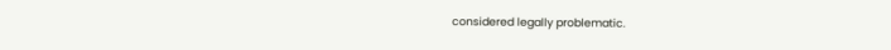considered legally problematic.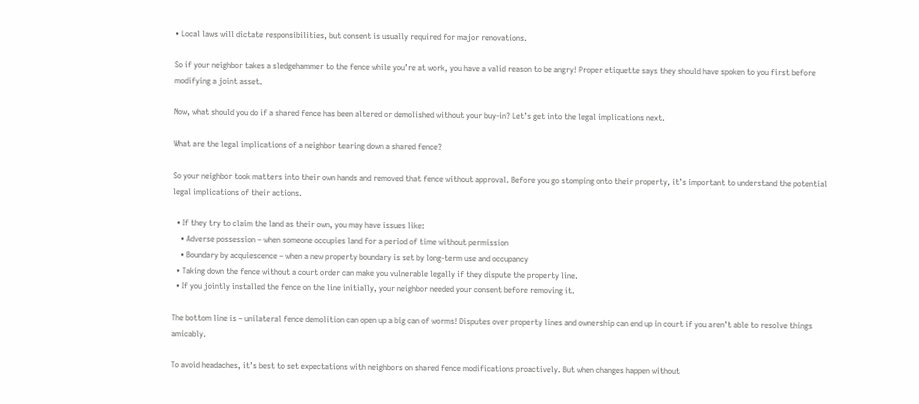• Local laws will dictate responsibilities, but consent is usually required for major renovations.

So if your neighbor takes a sledgehammer to the fence while you’re at work, you have a valid reason to be angry! Proper etiquette says they should have spoken to you first before modifying a joint asset.

Now, what should you do if a shared fence has been altered or demolished without your buy-in? Let’s get into the legal implications next.

What are the legal implications of a neighbor tearing down a shared fence?

So your neighbor took matters into their own hands and removed that fence without approval. Before you go stomping onto their property, it’s important to understand the potential legal implications of their actions.

  • If they try to claim the land as their own, you may have issues like:
    • Adverse possession – when someone occupies land for a period of time without permission
    • Boundary by acquiescence – when a new property boundary is set by long-term use and occupancy
  • Taking down the fence without a court order can make you vulnerable legally if they dispute the property line.
  • If you jointly installed the fence on the line initially, your neighbor needed your consent before removing it.

The bottom line is – unilateral fence demolition can open up a big can of worms! Disputes over property lines and ownership can end up in court if you aren’t able to resolve things amicably.

To avoid headaches, it’s best to set expectations with neighbors on shared fence modifications proactively. But when changes happen without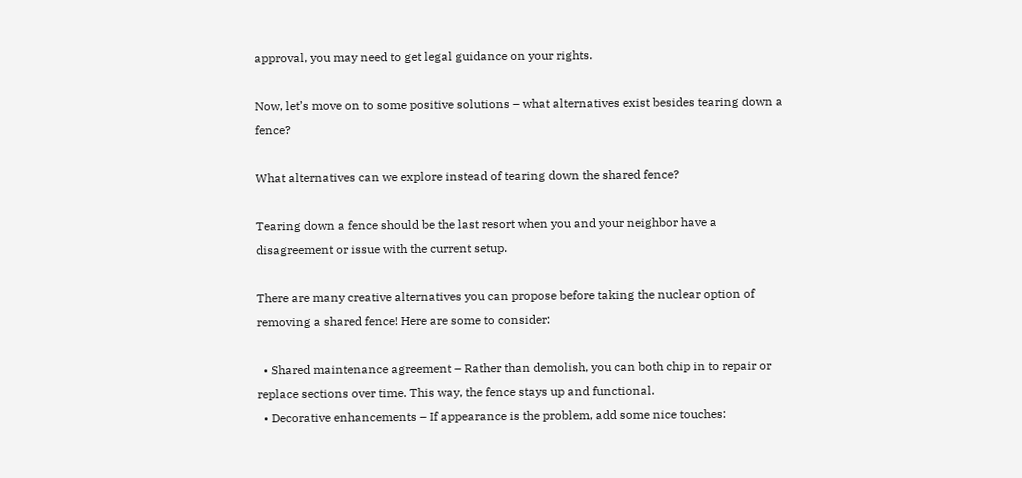approval, you may need to get legal guidance on your rights.

Now, let’s move on to some positive solutions – what alternatives exist besides tearing down a fence?

What alternatives can we explore instead of tearing down the shared fence?

Tearing down a fence should be the last resort when you and your neighbor have a disagreement or issue with the current setup.

There are many creative alternatives you can propose before taking the nuclear option of removing a shared fence! Here are some to consider:

  • Shared maintenance agreement – Rather than demolish, you can both chip in to repair or replace sections over time. This way, the fence stays up and functional.
  • Decorative enhancements – If appearance is the problem, add some nice touches: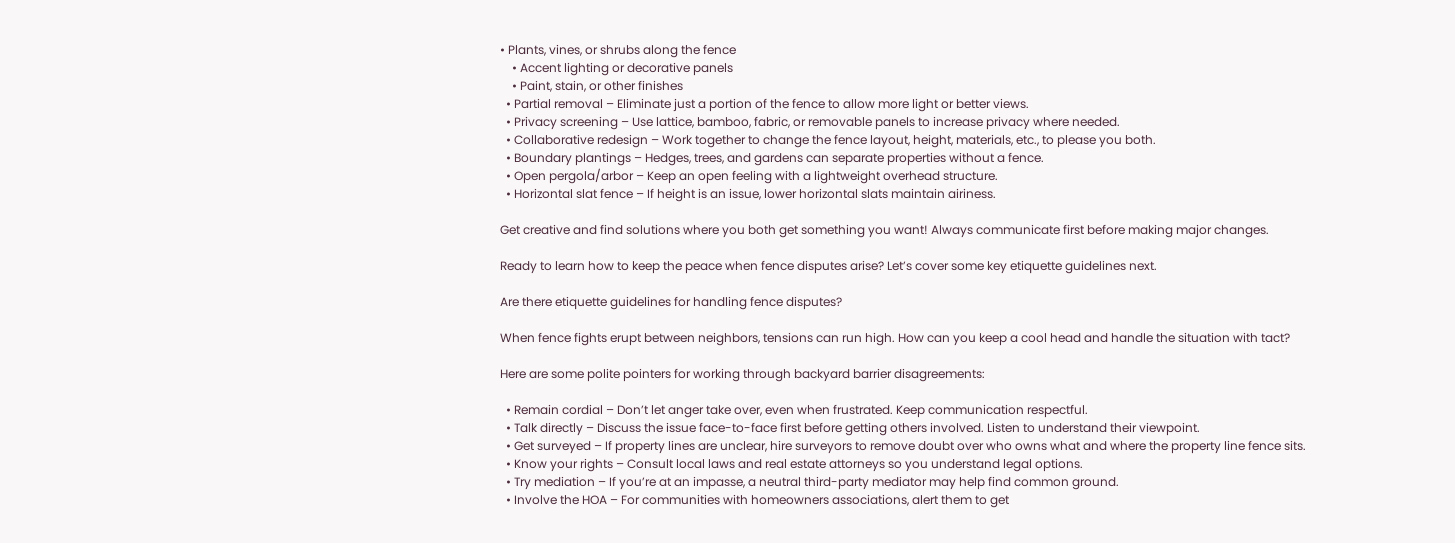• Plants, vines, or shrubs along the fence
    • Accent lighting or decorative panels
    • Paint, stain, or other finishes
  • Partial removal – Eliminate just a portion of the fence to allow more light or better views.
  • Privacy screening – Use lattice, bamboo, fabric, or removable panels to increase privacy where needed.
  • Collaborative redesign – Work together to change the fence layout, height, materials, etc., to please you both.
  • Boundary plantings – Hedges, trees, and gardens can separate properties without a fence.
  • Open pergola/arbor – Keep an open feeling with a lightweight overhead structure.
  • Horizontal slat fence – If height is an issue, lower horizontal slats maintain airiness.

Get creative and find solutions where you both get something you want! Always communicate first before making major changes.

Ready to learn how to keep the peace when fence disputes arise? Let’s cover some key etiquette guidelines next.

Are there etiquette guidelines for handling fence disputes?

When fence fights erupt between neighbors, tensions can run high. How can you keep a cool head and handle the situation with tact?

Here are some polite pointers for working through backyard barrier disagreements:

  • Remain cordial – Don’t let anger take over, even when frustrated. Keep communication respectful.
  • Talk directly – Discuss the issue face-to-face first before getting others involved. Listen to understand their viewpoint.
  • Get surveyed – If property lines are unclear, hire surveyors to remove doubt over who owns what and where the property line fence sits.
  • Know your rights – Consult local laws and real estate attorneys so you understand legal options.
  • Try mediation – If you’re at an impasse, a neutral third-party mediator may help find common ground.
  • Involve the HOA – For communities with homeowners associations, alert them to get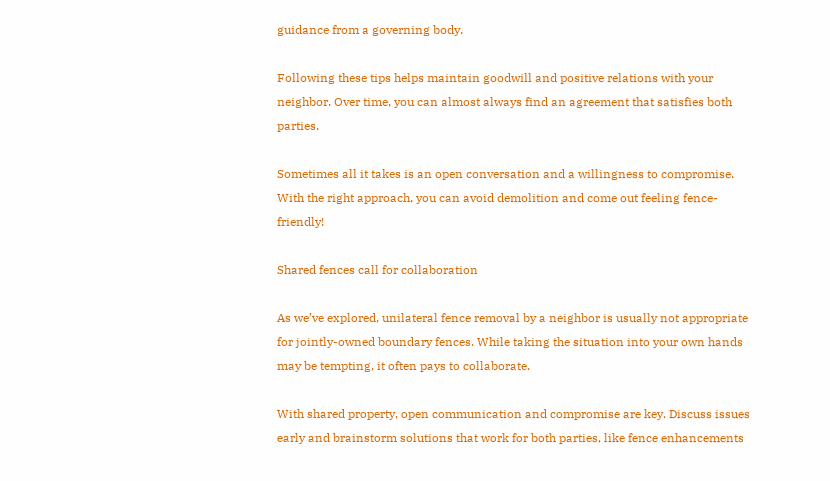guidance from a governing body.

Following these tips helps maintain goodwill and positive relations with your neighbor. Over time, you can almost always find an agreement that satisfies both parties.

Sometimes all it takes is an open conversation and a willingness to compromise. With the right approach, you can avoid demolition and come out feeling fence-friendly!

Shared fences call for collaboration

As we’ve explored, unilateral fence removal by a neighbor is usually not appropriate for jointly-owned boundary fences. While taking the situation into your own hands may be tempting, it often pays to collaborate.

With shared property, open communication and compromise are key. Discuss issues early and brainstorm solutions that work for both parties, like fence enhancements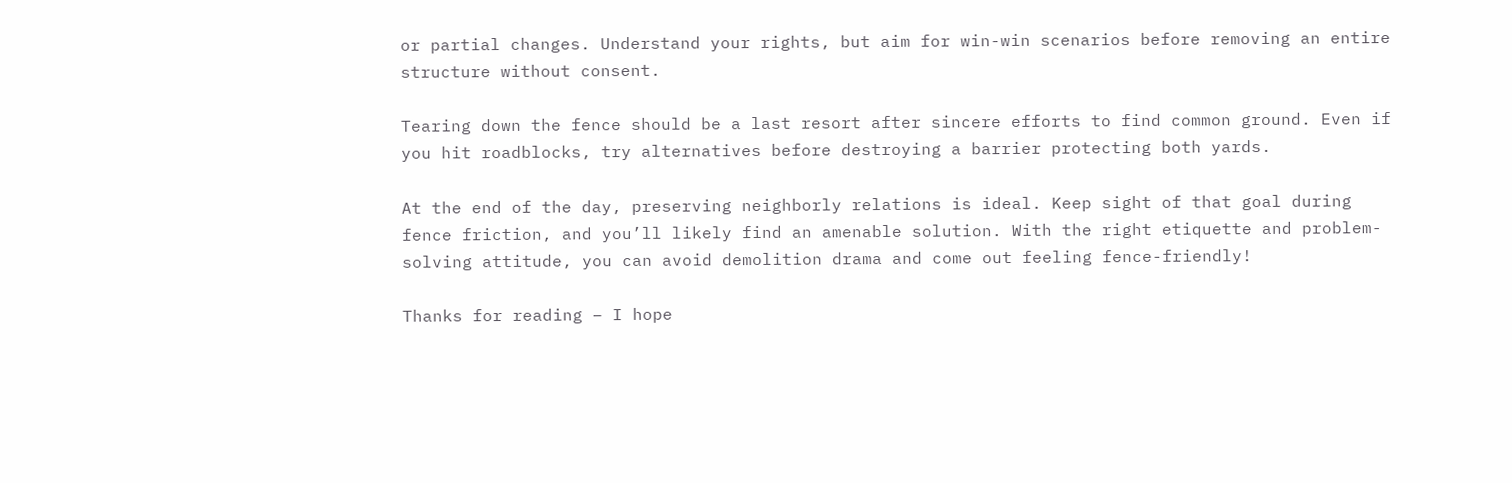or partial changes. Understand your rights, but aim for win-win scenarios before removing an entire structure without consent.

Tearing down the fence should be a last resort after sincere efforts to find common ground. Even if you hit roadblocks, try alternatives before destroying a barrier protecting both yards.

At the end of the day, preserving neighborly relations is ideal. Keep sight of that goal during fence friction, and you’ll likely find an amenable solution. With the right etiquette and problem-solving attitude, you can avoid demolition drama and come out feeling fence-friendly!

Thanks for reading – I hope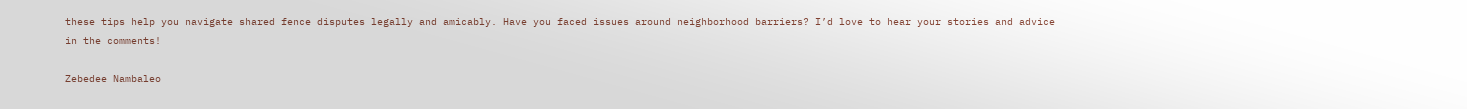these tips help you navigate shared fence disputes legally and amicably. Have you faced issues around neighborhood barriers? I’d love to hear your stories and advice in the comments!

Zebedee Nambaleo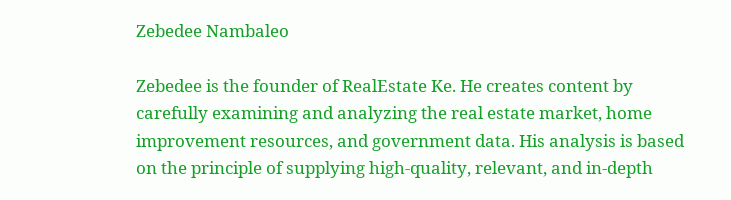Zebedee Nambaleo

Zebedee is the founder of RealEstate Ke. He creates content by carefully examining and analyzing the real estate market, home improvement resources, and government data. His analysis is based on the principle of supplying high-quality, relevant, and in-depth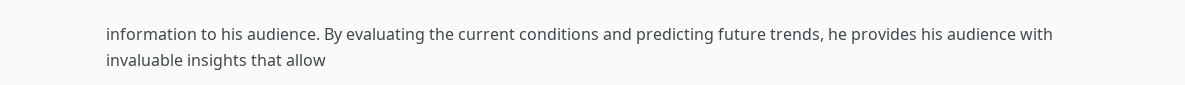information to his audience. By evaluating the current conditions and predicting future trends, he provides his audience with invaluable insights that allow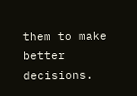them to make better decisions.